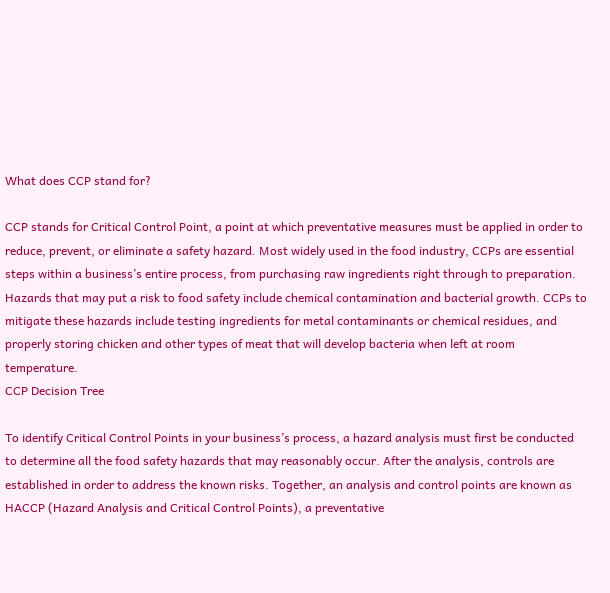What does CCP stand for?

CCP stands for Critical Control Point, a point at which preventative measures must be applied in order to reduce, prevent, or eliminate a safety hazard. Most widely used in the food industry, CCPs are essential steps within a business’s entire process, from purchasing raw ingredients right through to preparation. Hazards that may put a risk to food safety include chemical contamination and bacterial growth. CCPs to mitigate these hazards include testing ingredients for metal contaminants or chemical residues, and properly storing chicken and other types of meat that will develop bacteria when left at room temperature.
CCP Decision Tree

To identify Critical Control Points in your business’s process, a hazard analysis must first be conducted to determine all the food safety hazards that may reasonably occur. After the analysis, controls are established in order to address the known risks. Together, an analysis and control points are known as HACCP (Hazard Analysis and Critical Control Points), a preventative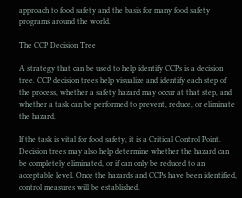approach to food safety and the basis for many food safety programs around the world.

The CCP Decision Tree

A strategy that can be used to help identify CCPs is a decision tree. CCP decision trees help visualize and identify each step of the process, whether a safety hazard may occur at that step, and whether a task can be performed to prevent, reduce, or eliminate the hazard.

If the task is vital for food safety, it is a Critical Control Point. Decision trees may also help determine whether the hazard can be completely eliminated, or if can only be reduced to an acceptable level. Once the hazards and CCPs have been identified, control measures will be established.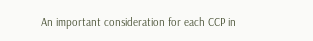An important consideration for each CCP in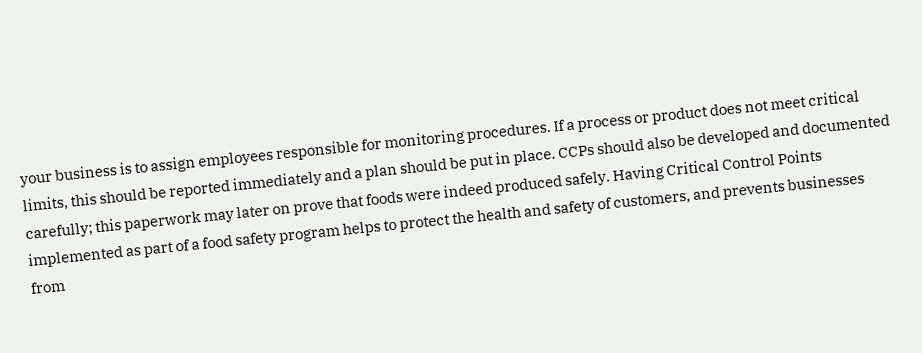your business is to assign employees responsible for monitoring procedures. If a process or product does not meet critical limits, this should be reported immediately and a plan should be put in place. CCPs should also be developed and documented carefully; this paperwork may later on prove that foods were indeed produced safely. Having Critical Control Points implemented as part of a food safety program helps to protect the health and safety of customers, and prevents businesses from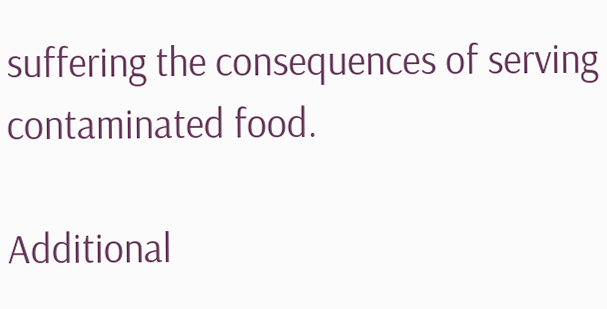suffering the consequences of serving contaminated food.

Additional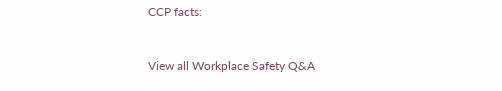CCP facts:


View all Workplace Safety Q&A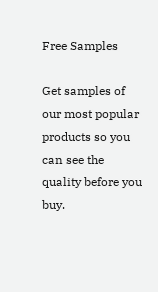Free Samples

Get samples of our most popular products so you can see the quality before you buy.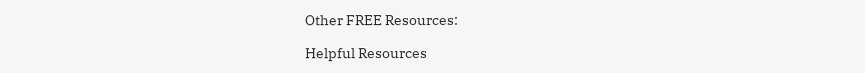Other FREE Resources:

Helpful Resources